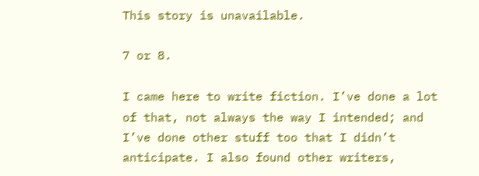This story is unavailable.

7 or 8.

I came here to write fiction. I’ve done a lot of that, not always the way I intended; and I’ve done other stuff too that I didn’t anticipate. I also found other writers,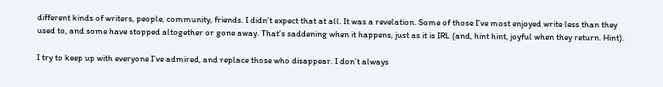different kinds of writers, people, community, friends. I didn’t expect that at all. It was a revelation. Some of those I’ve most enjoyed write less than they used to, and some have stopped altogether or gone away. That’s saddening when it happens, just as it is IRL (and, hint hint, joyful when they return. Hint).

I try to keep up with everyone I’ve admired, and replace those who disappear. I don’t always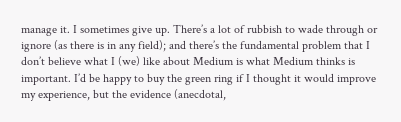manage it. I sometimes give up. There’s a lot of rubbish to wade through or ignore (as there is in any field); and there’s the fundamental problem that I don’t believe what I (we) like about Medium is what Medium thinks is important. I’d be happy to buy the green ring if I thought it would improve my experience, but the evidence (anecdotal,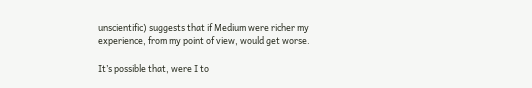unscientific) suggests that if Medium were richer my experience, from my point of view, would get worse.

It’s possible that, were I to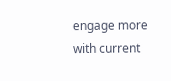engage more with current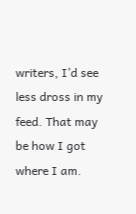writers, I’d see less dross in my feed. That may be how I got where I am.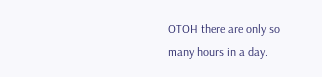OTOH there are only so many hours in a day.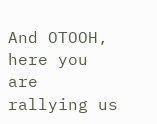And OTOOH, here you are rallying us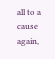all to a cause again,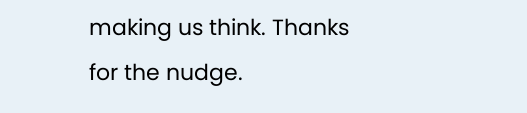making us think. Thanks for the nudge.